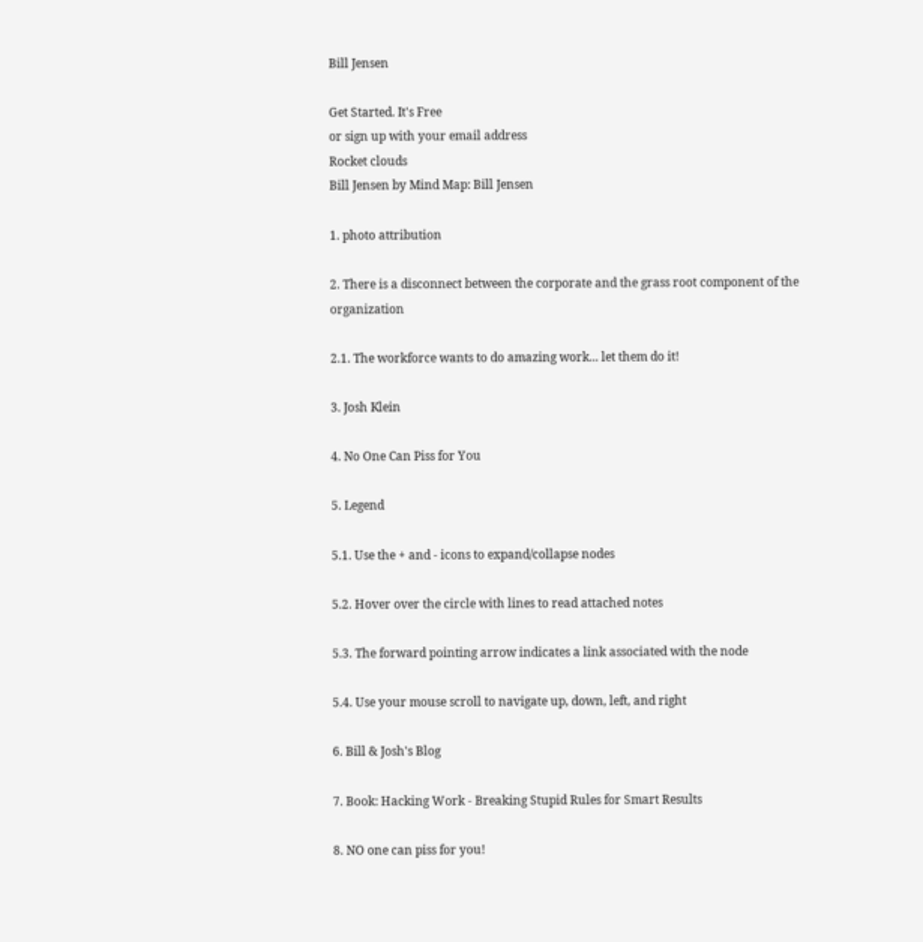Bill Jensen

Get Started. It's Free
or sign up with your email address
Rocket clouds
Bill Jensen by Mind Map: Bill Jensen

1. photo attribution

2. There is a disconnect between the corporate and the grass root component of the organization

2.1. The workforce wants to do amazing work... let them do it!

3. Josh Klein

4. No One Can Piss for You

5. Legend

5.1. Use the + and - icons to expand/collapse nodes

5.2. Hover over the circle with lines to read attached notes

5.3. The forward pointing arrow indicates a link associated with the node

5.4. Use your mouse scroll to navigate up, down, left, and right

6. Bill & Josh's Blog

7. Book: Hacking Work - Breaking Stupid Rules for Smart Results

8. NO one can piss for you!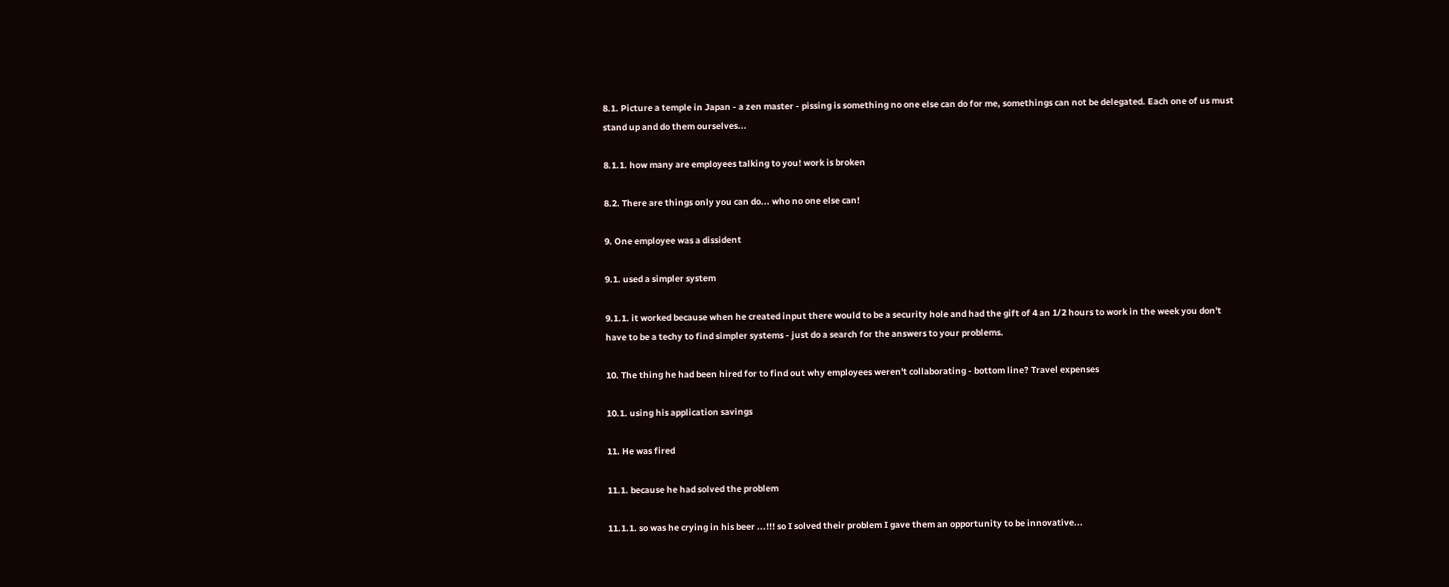8.1. Picture a temple in Japan - a zen master - pissing is something no one else can do for me, somethings can not be delegated. Each one of us must stand up and do them ourselves...

8.1.1. how many are employees talking to you! work is broken

8.2. There are things only you can do... who no one else can!

9. One employee was a dissident

9.1. used a simpler system

9.1.1. it worked because when he created input there would to be a security hole and had the gift of 4 an 1/2 hours to work in the week you don't have to be a techy to find simpler systems - just do a search for the answers to your problems.

10. The thing he had been hired for to find out why employees weren't collaborating - bottom line? Travel expenses

10.1. using his application savings

11. He was fired

11.1. because he had solved the problem

11.1.1. so was he crying in his beer ...!!! so I solved their problem I gave them an opportunity to be innovative...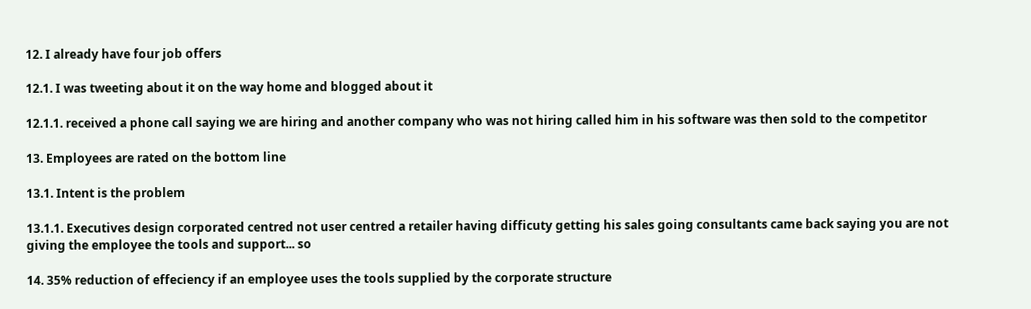12. I already have four job offers

12.1. I was tweeting about it on the way home and blogged about it

12.1.1. received a phone call saying we are hiring and another company who was not hiring called him in his software was then sold to the competitor

13. Employees are rated on the bottom line

13.1. Intent is the problem

13.1.1. Executives design corporated centred not user centred a retailer having difficuty getting his sales going consultants came back saying you are not giving the employee the tools and support... so

14. 35% reduction of effeciency if an employee uses the tools supplied by the corporate structure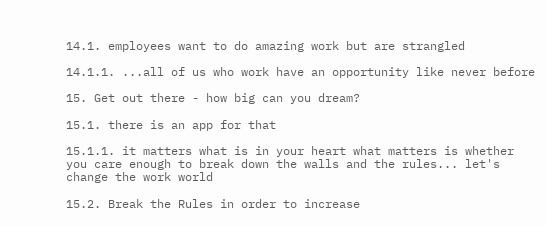14.1. employees want to do amazing work but are strangled

14.1.1. ...all of us who work have an opportunity like never before

15. Get out there - how big can you dream?

15.1. there is an app for that

15.1.1. it matters what is in your heart what matters is whether you care enough to break down the walls and the rules... let's change the work world

15.2. Break the Rules in order to increase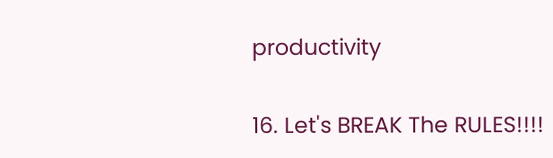productivity

16. Let's BREAK The RULES!!!!